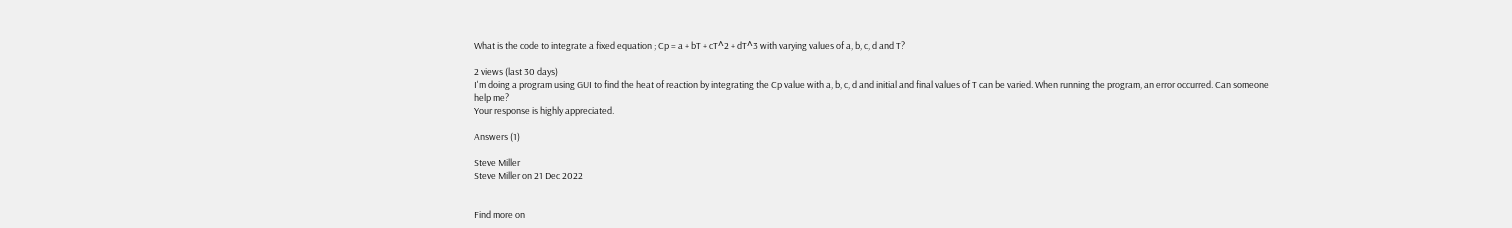What is the code to integrate a fixed equation ; Cp = a + bT + cT^2 + dT^3 with varying values of a, b, c, d and T?

2 views (last 30 days)
I'm doing a program using GUI to find the heat of reaction by integrating the Cp value with a, b, c, d and initial and final values of T can be varied. When running the program, an error occurred. Can someone help me?
Your response is highly appreciated.

Answers (1)

Steve Miller
Steve Miller on 21 Dec 2022


Find more on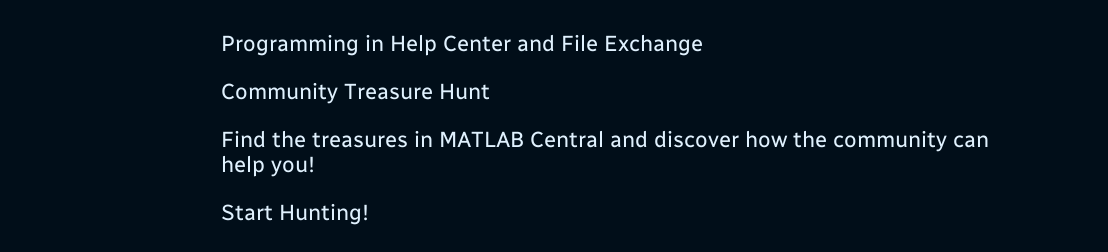Programming in Help Center and File Exchange

Community Treasure Hunt

Find the treasures in MATLAB Central and discover how the community can help you!

Start Hunting!